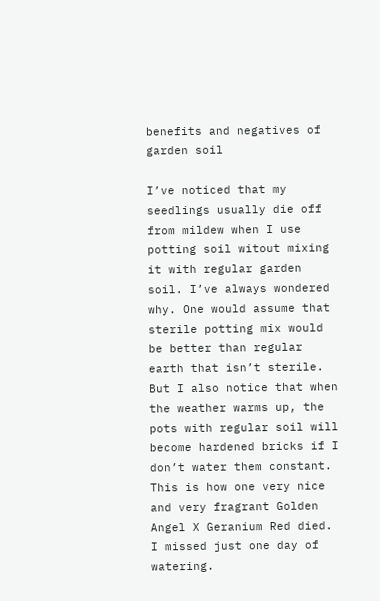benefits and negatives of garden soil

I’ve noticed that my seedlings usually die off from mildew when I use potting soil witout mixing it with regular garden soil. I’ve always wondered why. One would assume that sterile potting mix would be better than regular earth that isn’t sterile. But I also notice that when the weather warms up, the pots with regular soil will become hardened bricks if I don’t water them constant. This is how one very nice and very fragrant Golden Angel X Geranium Red died. I missed just one day of watering.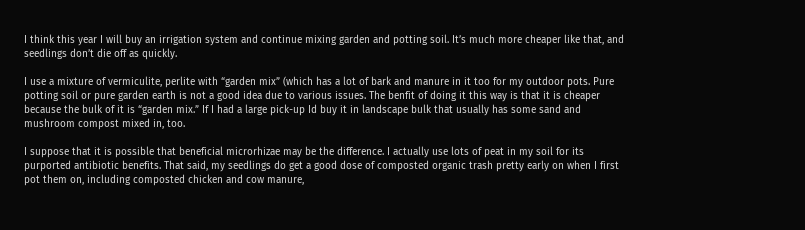I think this year I will buy an irrigation system and continue mixing garden and potting soil. It’s much more cheaper like that, and seedlings don’t die off as quickly.

I use a mixture of vermiculite, perlite with “garden mix” (which has a lot of bark and manure in it too for my outdoor pots. Pure potting soil or pure garden earth is not a good idea due to various issues. The benfit of doing it this way is that it is cheaper because the bulk of it is “garden mix.” If I had a large pick-up Id buy it in landscape bulk that usually has some sand and mushroom compost mixed in, too.

I suppose that it is possible that beneficial microrhizae may be the difference. I actually use lots of peat in my soil for its purported antibiotic benefits. That said, my seedlings do get a good dose of composted organic trash pretty early on when I first pot them on, including composted chicken and cow manure,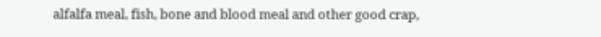alfalfa meal, fish, bone and blood meal and other good crap,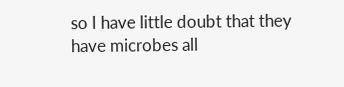so I have little doubt that they have microbes all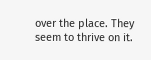over the place. They seem to thrive on it.